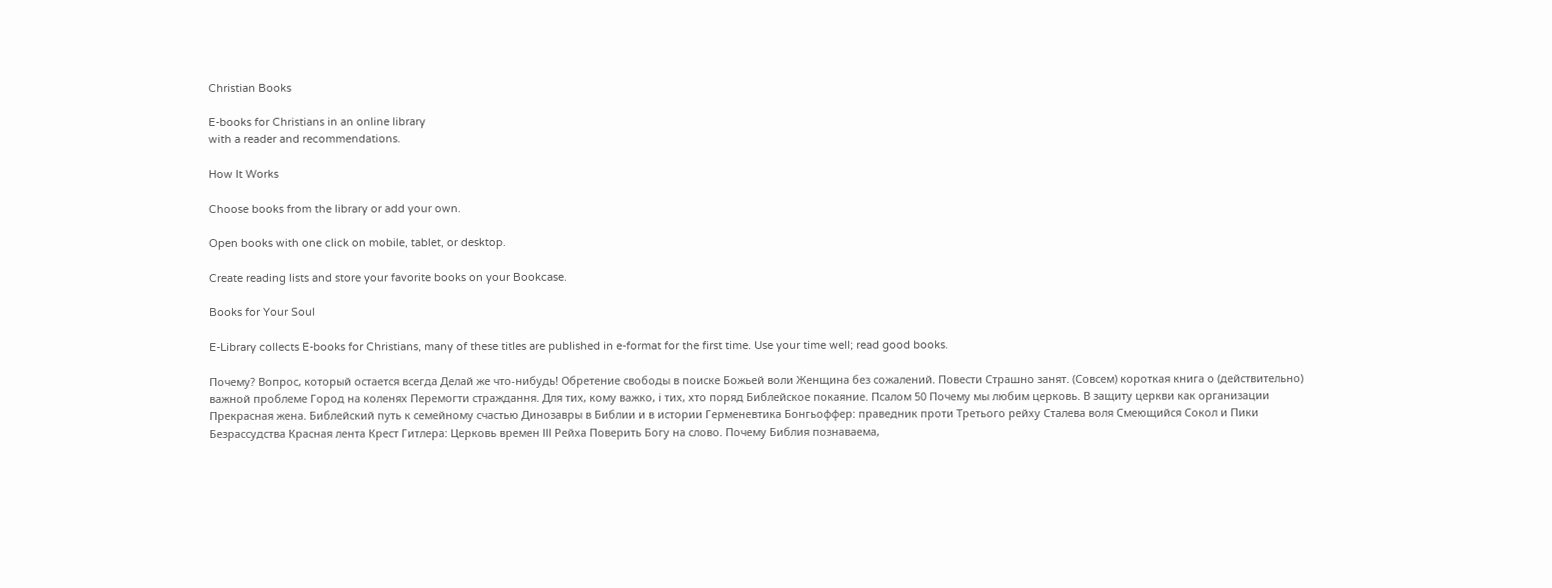Christian Books

E-books for Christians in an online library
with a reader and recommendations.

How It Works

Choose books from the library or add your own.

Open books with one click on mobile, tablet, or desktop.

Create reading lists and store your favorite books on your Bookcase.

Books for Your Soul

E-Library collects E-books for Christians, many of these titles are published in e-format for the first time. Use your time well; read good books.

Почему? Вопрос, который остается всегда Делай же что-нибудь! Обретение свободы в поиске Божьей воли Женщина без сожалений. Повести Страшно занят. (Совсем) короткая книга о (действительно) важной проблеме Город на коленях Перемогти страждання. Для тих, кому важко, і тих, хто поряд Библейское покаяние. Псалом 50 Почему мы любим церковь. В защиту церкви как организации Прекрасная жена. Библейский путь к семейному счастью Динозавры в Библии и в истории Герменевтика Бонгьоффер: праведник проти Третього рейху Сталева воля Смеющийся Сокол и Пики Безрассудства Красная лента Крест Гитлера: Церковь времен III Рейха Поверить Богу на слово. Почему Библия познаваема,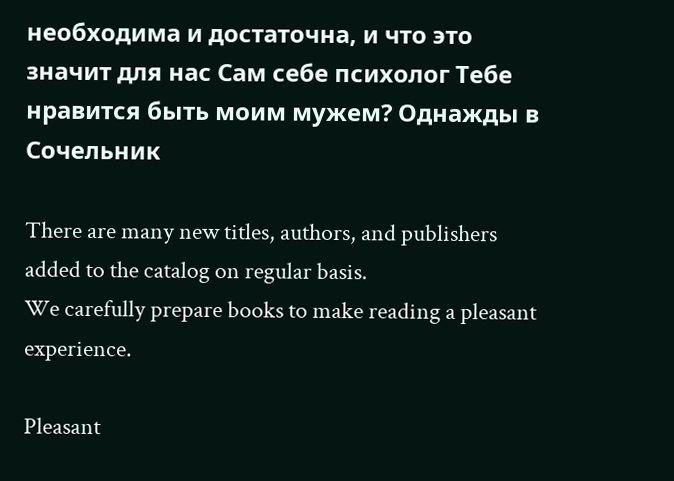необходима и достаточна, и что это значит для нас Сам себе психолог Тебе нравится быть моим мужем? Однажды в Сочельник

There are many new titles, authors, and publishers added to the catalog on regular basis.
We carefully prepare books to make reading a pleasant experience.

Pleasant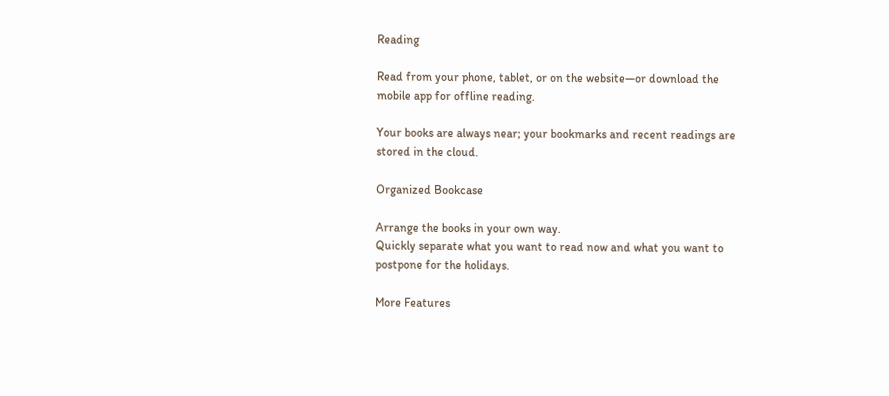Reading

Read from your phone, tablet, or on the website—or download the mobile app for offline reading.

Your books are always near; your bookmarks and recent readings are stored in the cloud.

Organized Bookcase

Arrange the books in your own way.
Quickly separate what you want to read now and what you want to postpone for the holidays.

More Features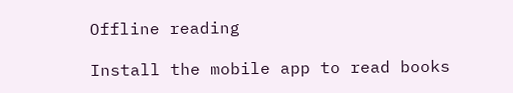Offline reading

Install the mobile app to read books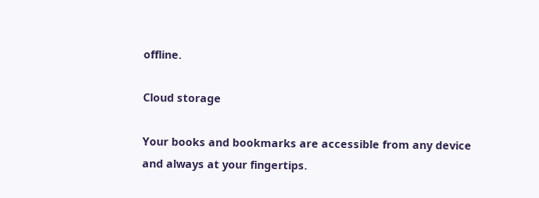offline.

Cloud storage

Your books and bookmarks are accessible from any device and always at your fingertips.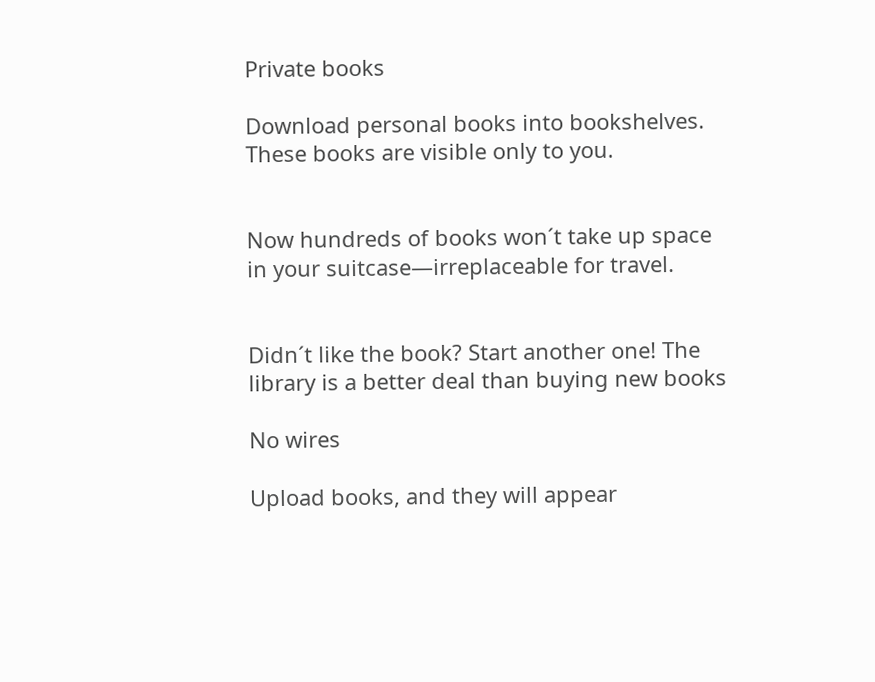Private books

Download personal books into bookshelves. These books are visible only to you.


Now hundreds of books won´t take up space in your suitcase—irreplaceable for travel.


Didn´t like the book? Start another one! The library is a better deal than buying new books

No wires

Upload books, and they will appear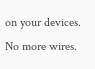on your devices. No more wires.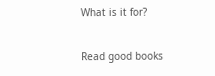What is it for?

Read good books